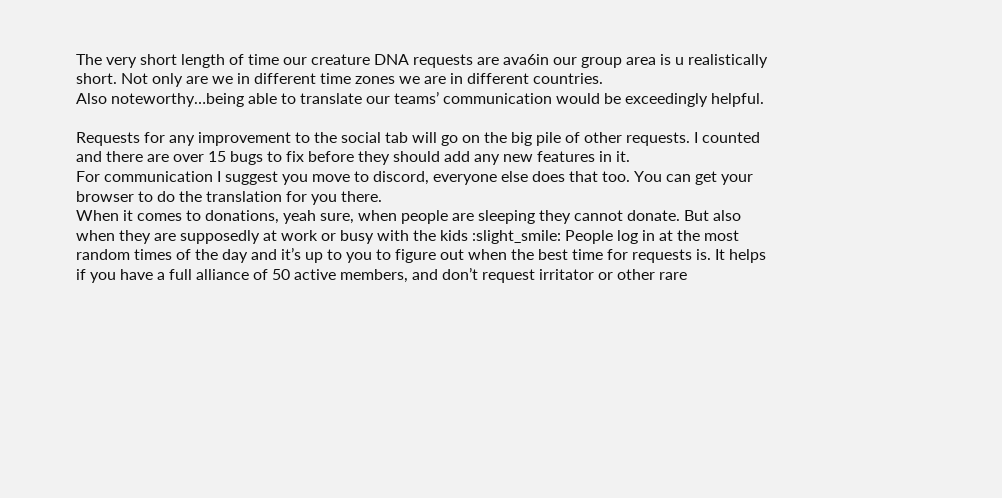The very short length of time our creature DNA requests are ava6in our group area is u realistically short. Not only are we in different time zones we are in different countries.
Also noteworthy…being able to translate our teams’ communication would be exceedingly helpful.

Requests for any improvement to the social tab will go on the big pile of other requests. I counted and there are over 15 bugs to fix before they should add any new features in it.
For communication I suggest you move to discord, everyone else does that too. You can get your browser to do the translation for you there.
When it comes to donations, yeah sure, when people are sleeping they cannot donate. But also when they are supposedly at work or busy with the kids :slight_smile: People log in at the most random times of the day and it’s up to you to figure out when the best time for requests is. It helps if you have a full alliance of 50 active members, and don’t request irritator or other rare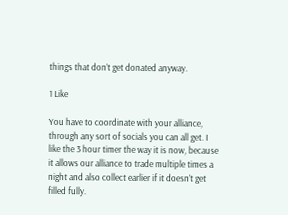things that don’t get donated anyway.

1 Like

You have to coordinate with your alliance, through any sort of socials you can all get. I like the 3 hour timer the way it is now, because it allows our alliance to trade multiple times a night and also collect earlier if it doesn’t get filled fully.